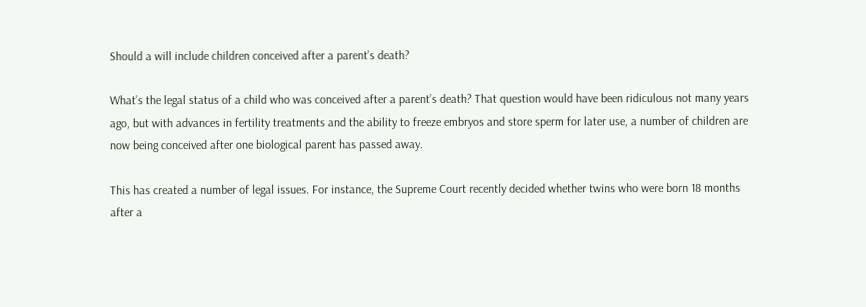Should a will include children conceived after a parent’s death?

What’s the legal status of a child who was conceived after a parent’s death? That question would have been ridiculous not many years ago, but with advances in fertility treatments and the ability to freeze embryos and store sperm for later use, a number of children are now being conceived after one biological parent has passed away.

This has created a number of legal issues. For instance, the Supreme Court recently decided whether twins who were born 18 months after a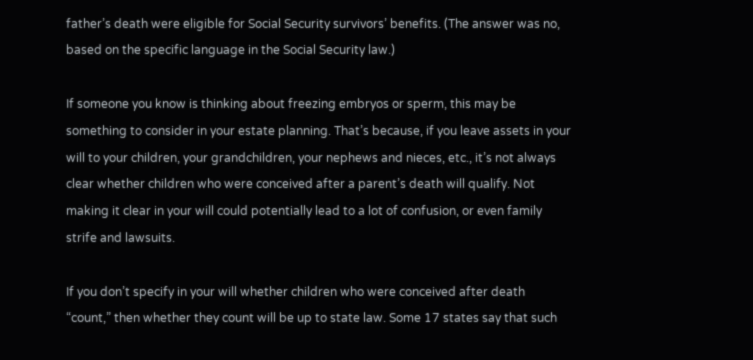father’s death were eligible for Social Security survivors’ benefits. (The answer was no, based on the specific language in the Social Security law.)

If someone you know is thinking about freezing embryos or sperm, this may be something to consider in your estate planning. That’s because, if you leave assets in your will to your children, your grandchildren, your nephews and nieces, etc., it’s not always clear whether children who were conceived after a parent’s death will qualify. Not making it clear in your will could potentially lead to a lot of confusion, or even family strife and lawsuits.

If you don’t specify in your will whether children who were conceived after death “count,” then whether they count will be up to state law. Some 17 states say that such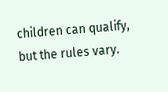children can qualify, but the rules vary.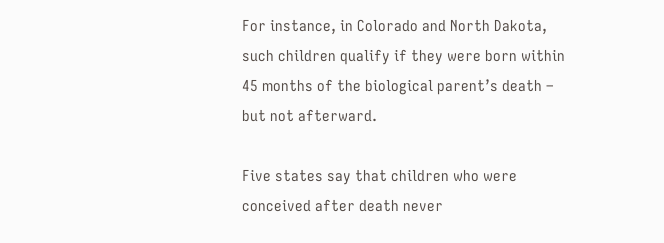For instance, in Colorado and North Dakota, such children qualify if they were born within 45 months of the biological parent’s death – but not afterward.

Five states say that children who were conceived after death never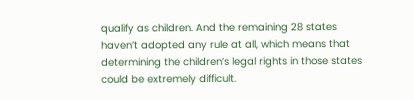qualify as children. And the remaining 28 states haven’t adopted any rule at all, which means that determining the children’s legal rights in those states could be extremely difficult.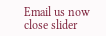Email us now
close slider